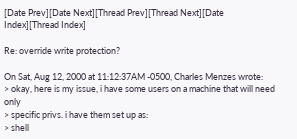[Date Prev][Date Next][Thread Prev][Thread Next][Date Index][Thread Index]

Re: override write protection?

On Sat, Aug 12, 2000 at 11:12:37AM -0500, Charles Menzes wrote:
> okay, here is my issue, i have some users on a machine that will need only
> specific privs. i have them set up as:
> shell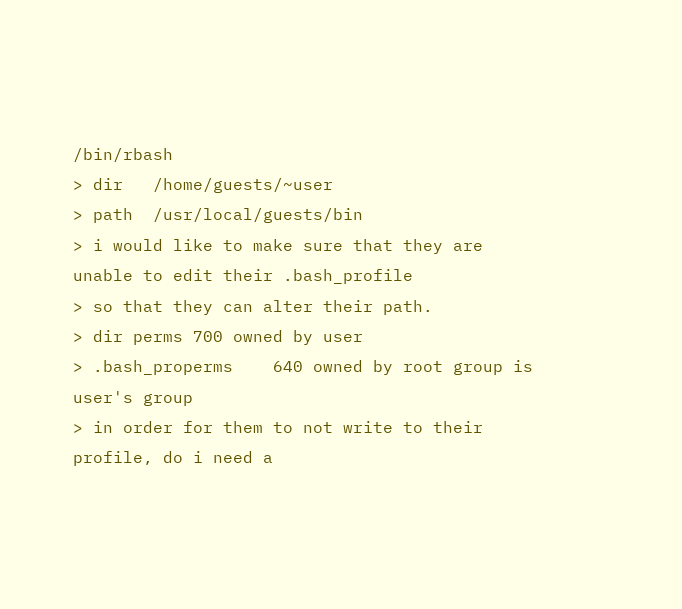/bin/rbash
> dir   /home/guests/~user
> path  /usr/local/guests/bin
> i would like to make sure that they are unable to edit their .bash_profile
> so that they can alter their path.
> dir perms 700 owned by user
> .bash_properms    640 owned by root group is user's group
> in order for them to not write to their profile, do i need a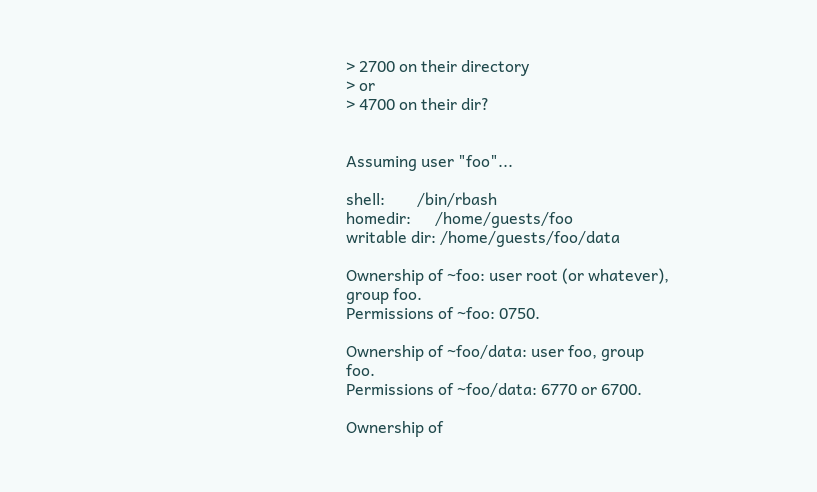> 2700 on their directory
> or
> 4700 on their dir?


Assuming user "foo"...

shell:        /bin/rbash
homedir:      /home/guests/foo
writable dir: /home/guests/foo/data

Ownership of ~foo: user root (or whatever), group foo.
Permissions of ~foo: 0750.

Ownership of ~foo/data: user foo, group foo.
Permissions of ~foo/data: 6770 or 6700.

Ownership of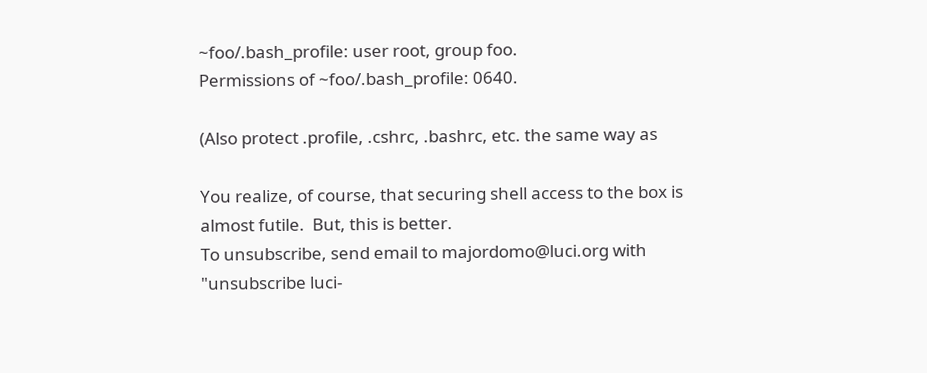~foo/.bash_profile: user root, group foo.
Permissions of ~foo/.bash_profile: 0640.

(Also protect .profile, .cshrc, .bashrc, etc. the same way as

You realize, of course, that securing shell access to the box is
almost futile.  But, this is better.
To unsubscribe, send email to majordomo@luci.org with
"unsubscribe luci-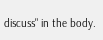discuss" in the body.